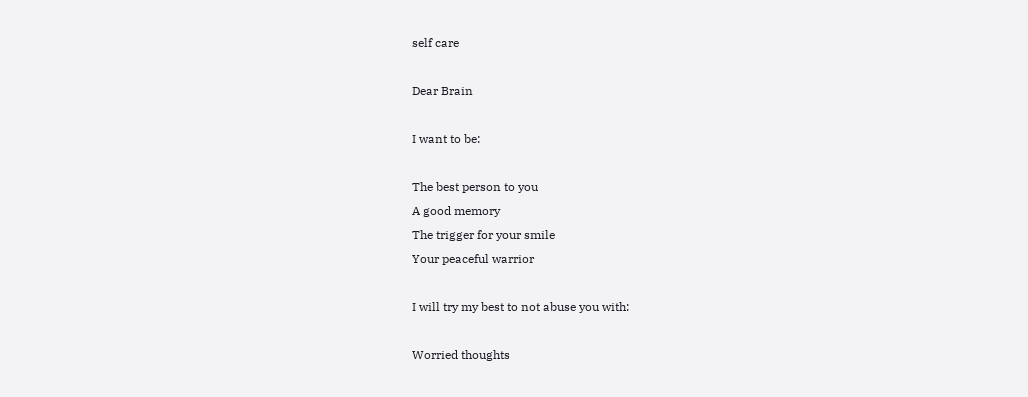self care

Dear Brain

I want to be:

The best person to you
A good memory
The trigger for your smile
Your peaceful warrior

I will try my best to not abuse you with:

Worried thoughts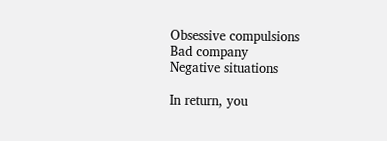Obsessive compulsions
Bad company
Negative situations

In return, you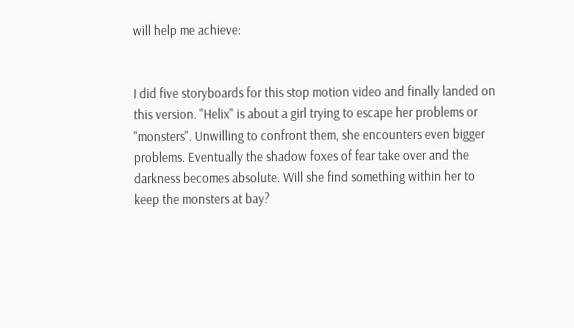will help me achieve:


I did five storyboards for this stop motion video and finally landed on this version. "Helix" is about a girl trying to escape her problems or "monsters". Unwilling to confront them, she encounters even bigger problems. Eventually the shadow foxes of fear take over and the darkness becomes absolute. Will she find something within her to keep the monsters at bay?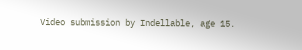Video submission by Indellable, age 15.